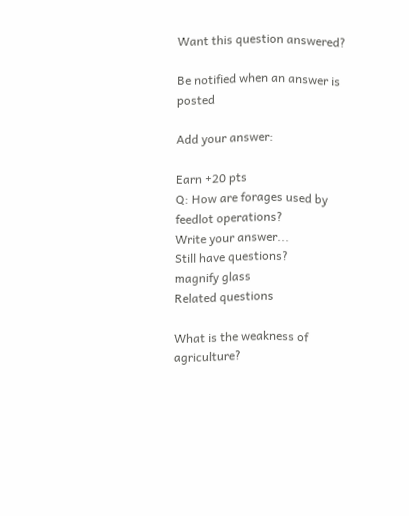Want this question answered?

Be notified when an answer is posted

Add your answer:

Earn +20 pts
Q: How are forages used by feedlot operations?
Write your answer...
Still have questions?
magnify glass
Related questions

What is the weakness of agriculture?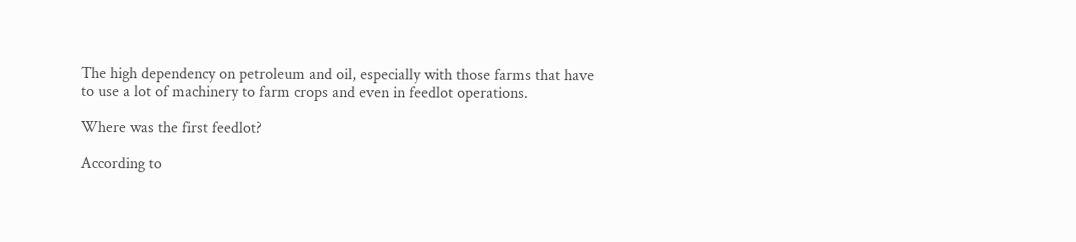The high dependency on petroleum and oil, especially with those farms that have to use a lot of machinery to farm crops and even in feedlot operations.

Where was the first feedlot?

According to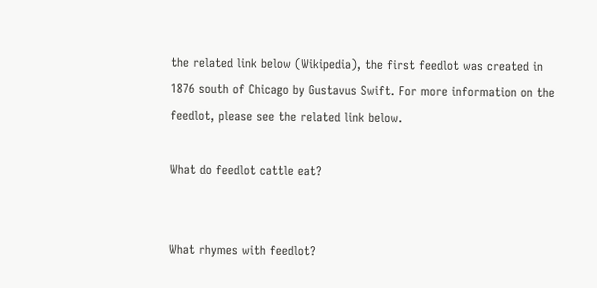the related link below (Wikipedia), the first feedlot was created in 1876 south of Chicago by Gustavus Swift. For more information on the feedlot, please see the related link below.

What do feedlot cattle eat?


What rhymes with feedlot?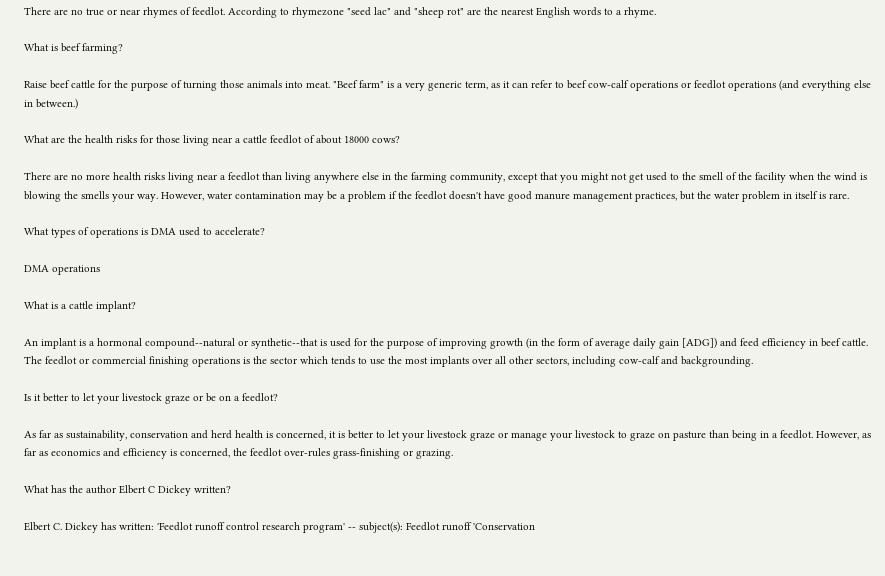There are no true or near rhymes of feedlot. According to rhymezone "seed lac" and "sheep rot" are the nearest English words to a rhyme.

What is beef farming?

Raise beef cattle for the purpose of turning those animals into meat. "Beef farm" is a very generic term, as it can refer to beef cow-calf operations or feedlot operations (and everything else in between.)

What are the health risks for those living near a cattle feedlot of about 18000 cows?

There are no more health risks living near a feedlot than living anywhere else in the farming community, except that you might not get used to the smell of the facility when the wind is blowing the smells your way. However, water contamination may be a problem if the feedlot doesn't have good manure management practices, but the water problem in itself is rare.

What types of operations is DMA used to accelerate?

DMA operations

What is a cattle implant?

An implant is a hormonal compound--natural or synthetic--that is used for the purpose of improving growth (in the form of average daily gain [ADG]) and feed efficiency in beef cattle. The feedlot or commercial finishing operations is the sector which tends to use the most implants over all other sectors, including cow-calf and backgrounding.

Is it better to let your livestock graze or be on a feedlot?

As far as sustainability, conservation and herd health is concerned, it is better to let your livestock graze or manage your livestock to graze on pasture than being in a feedlot. However, as far as economics and efficiency is concerned, the feedlot over-rules grass-finishing or grazing.

What has the author Elbert C Dickey written?

Elbert C. Dickey has written: 'Feedlot runoff control research program' -- subject(s): Feedlot runoff 'Conservation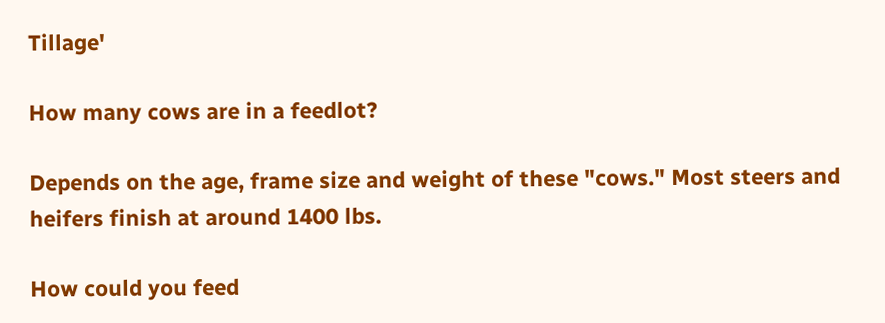Tillage'

How many cows are in a feedlot?

Depends on the age, frame size and weight of these "cows." Most steers and heifers finish at around 1400 lbs.

How could you feed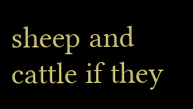sheep and cattle if they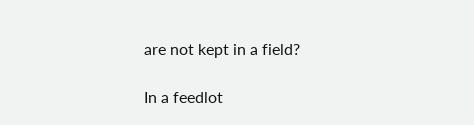are not kept in a field?

In a feedlot